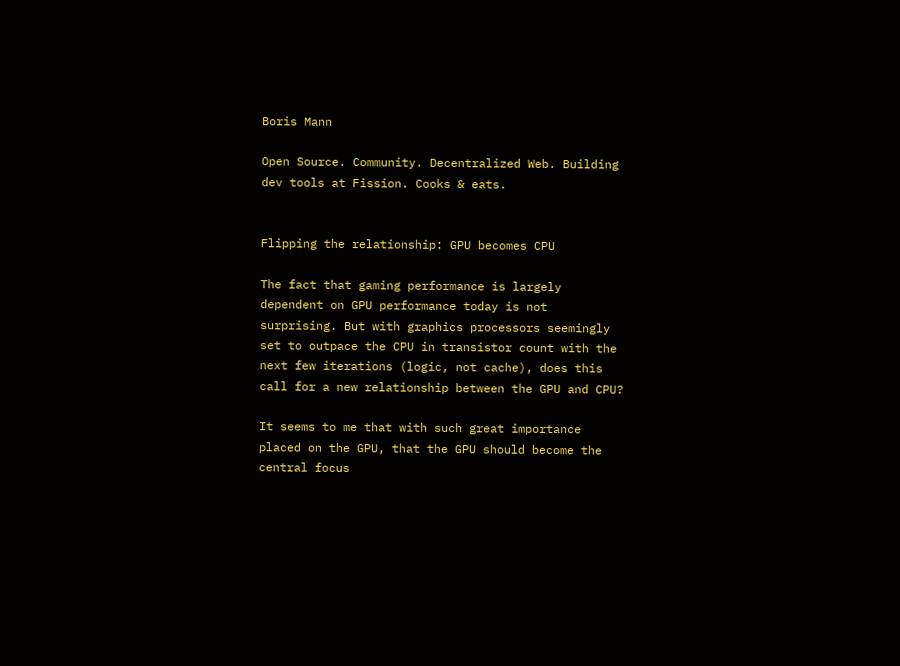Boris Mann

Open Source. Community. Decentralized Web. Building dev tools at Fission. Cooks & eats.


Flipping the relationship: GPU becomes CPU

The fact that gaming performance is largely dependent on GPU performance today is not surprising. But with graphics processors seemingly set to outpace the CPU in transistor count with the next few iterations (logic, not cache), does this call for a new relationship between the GPU and CPU?

It seems to me that with such great importance placed on the GPU, that the GPU should become the central focus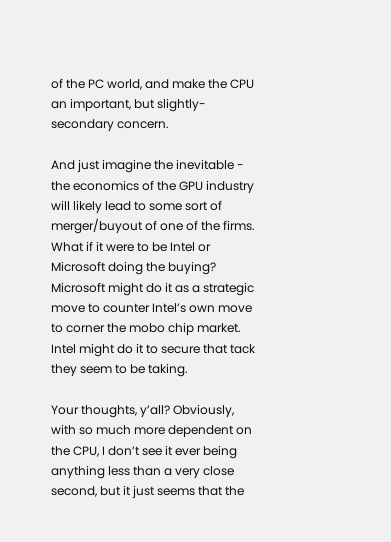of the PC world, and make the CPU an important, but slightly-secondary concern.

And just imagine the inevitable - the economics of the GPU industry will likely lead to some sort of merger/buyout of one of the firms. What if it were to be Intel or Microsoft doing the buying? Microsoft might do it as a strategic move to counter Intel’s own move to corner the mobo chip market. Intel might do it to secure that tack they seem to be taking.

Your thoughts, y’all? Obviously, with so much more dependent on the CPU, I don’t see it ever being anything less than a very close second, but it just seems that the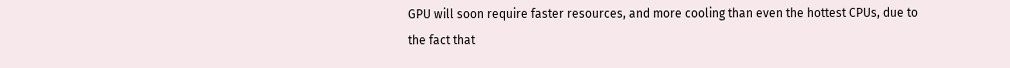GPU will soon require faster resources, and more cooling than even the hottest CPUs, due to the fact that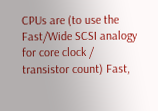CPUs are (to use the Fast/Wide SCSI analogy for core clock / transistor count) Fast,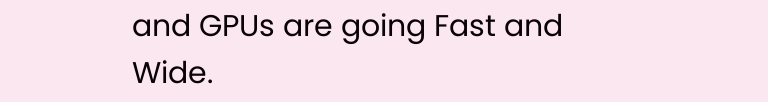and GPUs are going Fast and Wide.